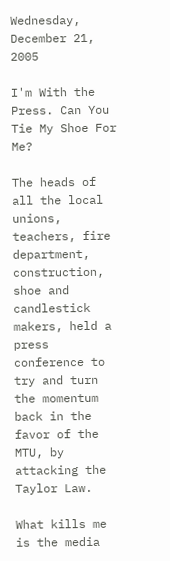Wednesday, December 21, 2005

I'm With the Press. Can You Tie My Shoe For Me?

The heads of all the local unions, teachers, fire department, construction, shoe and candlestick makers, held a press conference to try and turn the momentum back in the favor of the MTU, by attacking the Taylor Law.

What kills me is the media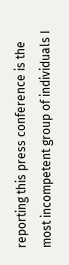reporting this press conference is the most incompetent group of individuals I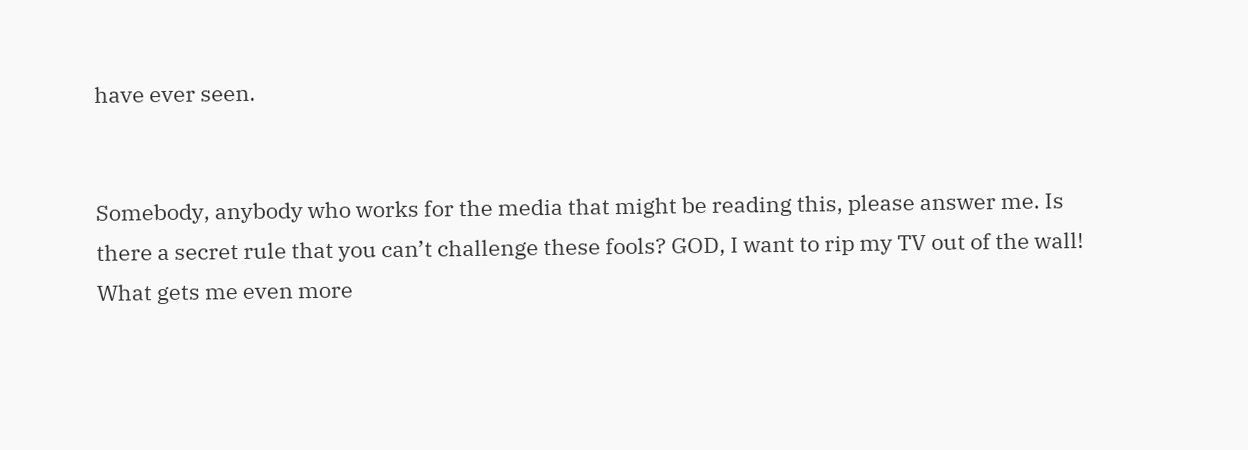have ever seen.


Somebody, anybody who works for the media that might be reading this, please answer me. Is there a secret rule that you can’t challenge these fools? GOD, I want to rip my TV out of the wall! What gets me even more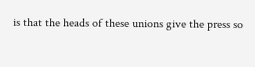is that the heads of these unions give the press so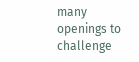many openings to challenge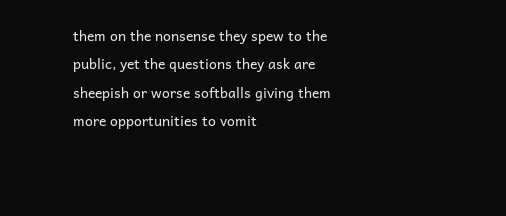them on the nonsense they spew to the public, yet the questions they ask are sheepish or worse softballs giving them more opportunities to vomit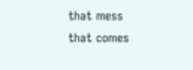that mess that comes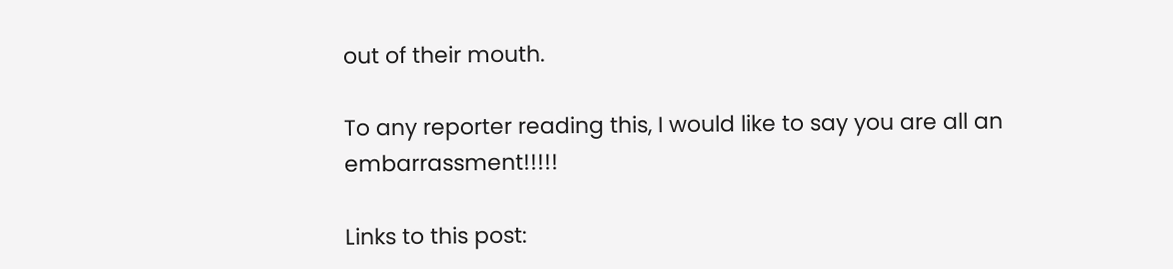out of their mouth.

To any reporter reading this, I would like to say you are all an embarrassment!!!!!

Links to this post: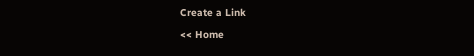Create a Link

<< Home